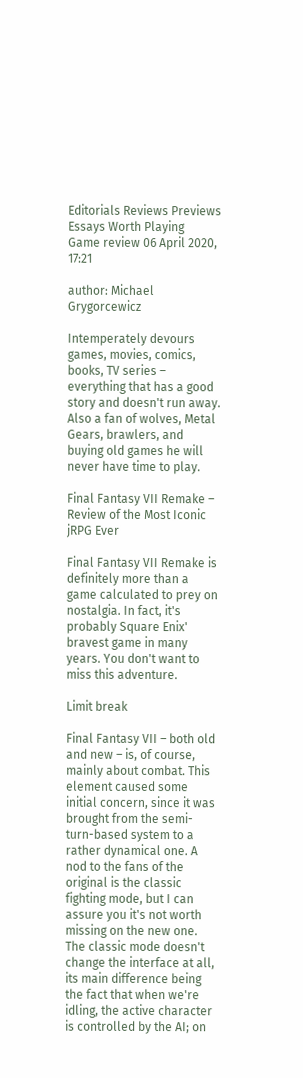Editorials Reviews Previews Essays Worth Playing
Game review 06 April 2020, 17:21

author: Michael Grygorcewicz

Intemperately devours games, movies, comics, books, TV series – everything that has a good story and doesn't run away. Also a fan of wolves, Metal Gears, brawlers, and buying old games he will never have time to play.

Final Fantasy VII Remake – Review of the Most Iconic jRPG Ever

Final Fantasy VII Remake is definitely more than a game calculated to prey on nostalgia. In fact, it's probably Square Enix' bravest game in many years. You don't want to miss this adventure.

Limit break

Final Fantasy VII – both old and new – is, of course, mainly about combat. This element caused some initial concern, since it was brought from the semi-turn-based system to a rather dynamical one. A nod to the fans of the original is the classic fighting mode, but I can assure you it's not worth missing on the new one. The classic mode doesn't change the interface at all, its main difference being the fact that when we're idling, the active character is controlled by the AI; on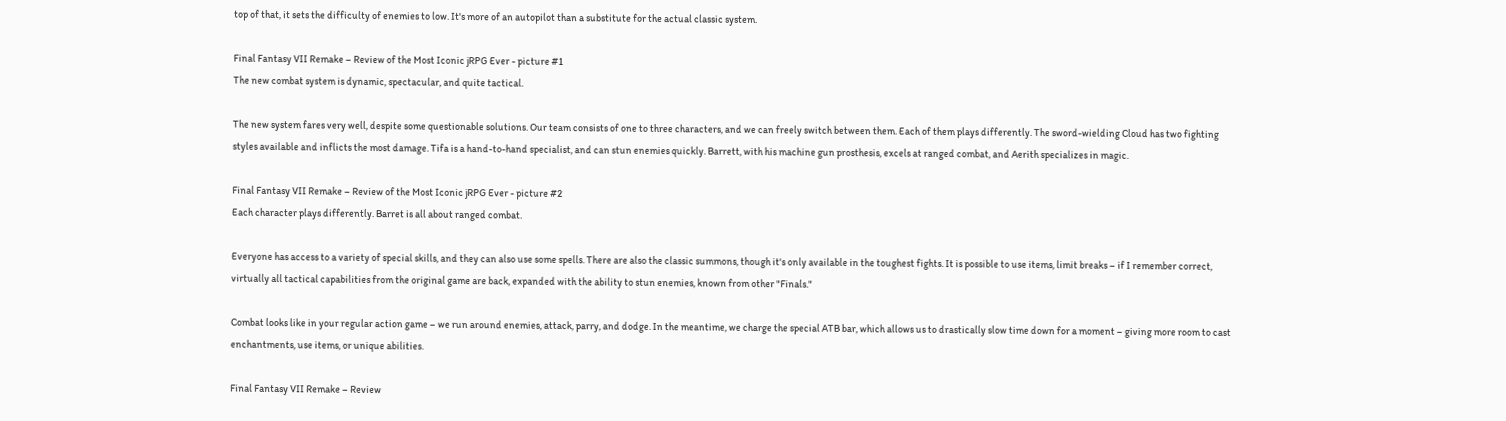top of that, it sets the difficulty of enemies to low. It's more of an autopilot than a substitute for the actual classic system.

Final Fantasy VII Remake – Review of the Most Iconic jRPG Ever - picture #1
The new combat system is dynamic, spectacular, and quite tactical.

The new system fares very well, despite some questionable solutions. Our team consists of one to three characters, and we can freely switch between them. Each of them plays differently. The sword-wielding Cloud has two fighting styles available and inflicts the most damage. Tifa is a hand-to-hand specialist, and can stun enemies quickly. Barrett, with his machine gun prosthesis, excels at ranged combat, and Aerith specializes in magic.

Final Fantasy VII Remake – Review of the Most Iconic jRPG Ever - picture #2
Each character plays differently. Barret is all about ranged combat.

Everyone has access to a variety of special skills, and they can also use some spells. There are also the classic summons, though it's only available in the toughest fights. It is possible to use items, limit breaks – if I remember correct, virtually all tactical capabilities from the original game are back, expanded with the ability to stun enemies, known from other "Finals."

Combat looks like in your regular action game – we run around enemies, attack, parry, and dodge. In the meantime, we charge the special ATB bar, which allows us to drastically slow time down for a moment – giving more room to cast enchantments, use items, or unique abilities.

Final Fantasy VII Remake – Review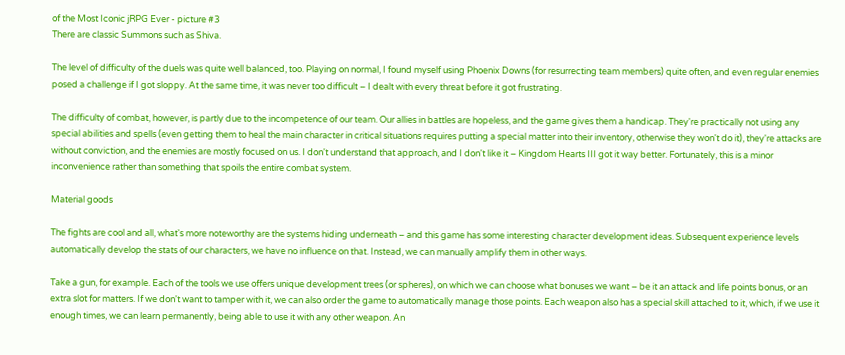of the Most Iconic jRPG Ever - picture #3
There are classic Summons such as Shiva.

The level of difficulty of the duels was quite well balanced, too. Playing on normal, I found myself using Phoenix Downs (for resurrecting team members) quite often, and even regular enemies posed a challenge if I got sloppy. At the same time, it was never too difficult – I dealt with every threat before it got frustrating.

The difficulty of combat, however, is partly due to the incompetence of our team. Our allies in battles are hopeless, and the game gives them a handicap. They're practically not using any special abilities and spells (even getting them to heal the main character in critical situations requires putting a special matter into their inventory, otherwise they won't do it), they're attacks are without conviction, and the enemies are mostly focused on us. I don't understand that approach, and I don't like it – Kingdom Hearts III got it way better. Fortunately, this is a minor inconvenience rather than something that spoils the entire combat system.

Material goods

The fights are cool and all, what's more noteworthy are the systems hiding underneath – and this game has some interesting character development ideas. Subsequent experience levels automatically develop the stats of our characters, we have no influence on that. Instead, we can manually amplify them in other ways.

Take a gun, for example. Each of the tools we use offers unique development trees (or spheres), on which we can choose what bonuses we want – be it an attack and life points bonus, or an extra slot for matters. If we don't want to tamper with it, we can also order the game to automatically manage those points. Each weapon also has a special skill attached to it, which, if we use it enough times, we can learn permanently, being able to use it with any other weapon. An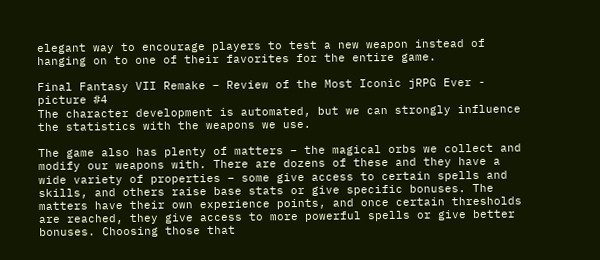elegant way to encourage players to test a new weapon instead of hanging on to one of their favorites for the entire game.

Final Fantasy VII Remake – Review of the Most Iconic jRPG Ever - picture #4
The character development is automated, but we can strongly influence the statistics with the weapons we use.

The game also has plenty of matters – the magical orbs we collect and modify our weapons with. There are dozens of these and they have a wide variety of properties – some give access to certain spells and skills, and others raise base stats or give specific bonuses. The matters have their own experience points, and once certain thresholds are reached, they give access to more powerful spells or give better bonuses. Choosing those that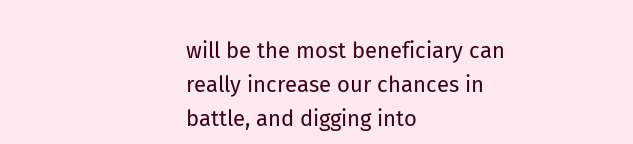will be the most beneficiary can really increase our chances in battle, and digging into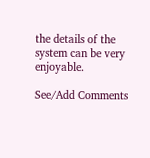the details of the system can be very enjoyable.

See/Add Comments